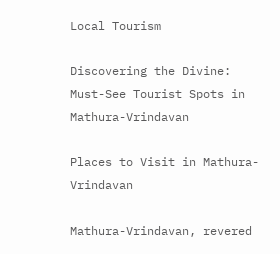Local Tourism

Discovering the Divine: Must-See Tourist Spots in Mathura-Vrindavan

Places to Visit in Mathura-Vrindavan

Mathura-Vrindavan, revered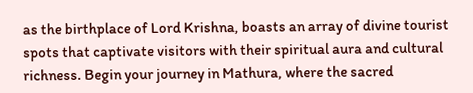as the birthplace of Lord Krishna, boasts an array of divine tourist spots that captivate visitors with their spiritual aura and cultural richness. Begin your journey in Mathura, where the sacred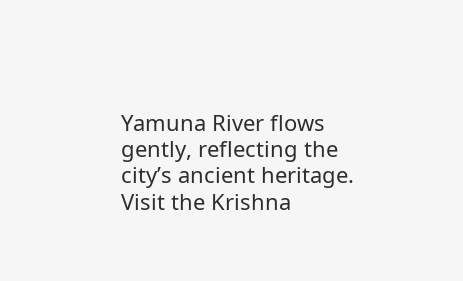Yamuna River flows gently, reflecting the city’s ancient heritage. Visit the Krishna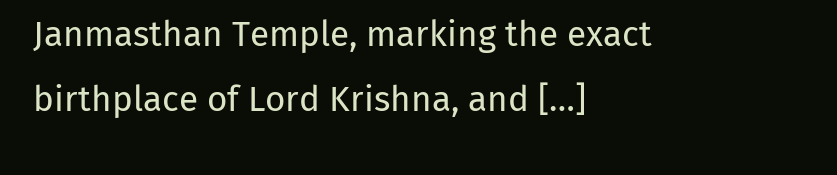Janmasthan Temple, marking the exact birthplace of Lord Krishna, and […]